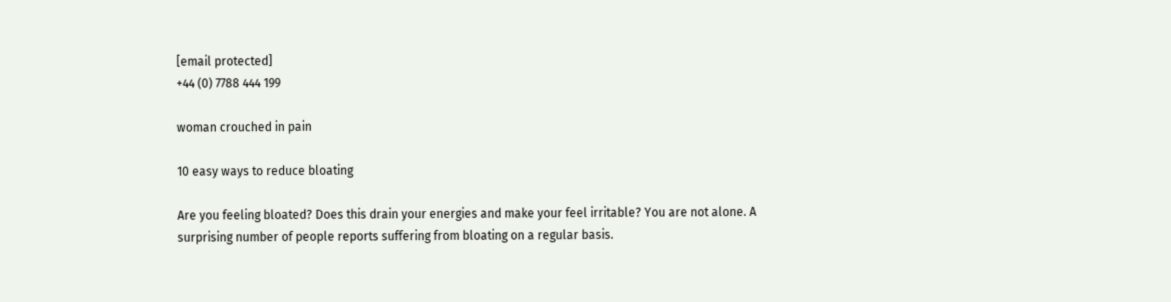[email protected]
+44 (0) 7788 444 199

woman crouched in pain

10 easy ways to reduce bloating

Are you feeling bloated? Does this drain your energies and make your feel irritable? You are not alone. A surprising number of people reports suffering from bloating on a regular basis.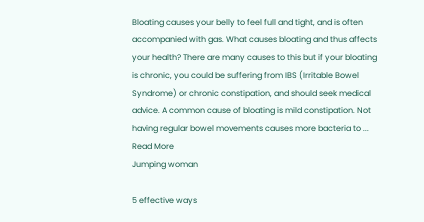Bloating causes your belly to feel full and tight, and is often accompanied with gas. What causes bloating and thus affects your health? There are many causes to this but if your bloating is chronic, you could be suffering from IBS (Irritable Bowel Syndrome) or chronic constipation, and should seek medical advice. A common cause of bloating is mild constipation. Not having regular bowel movements causes more bacteria to ...
Read More
Jumping woman

5 effective ways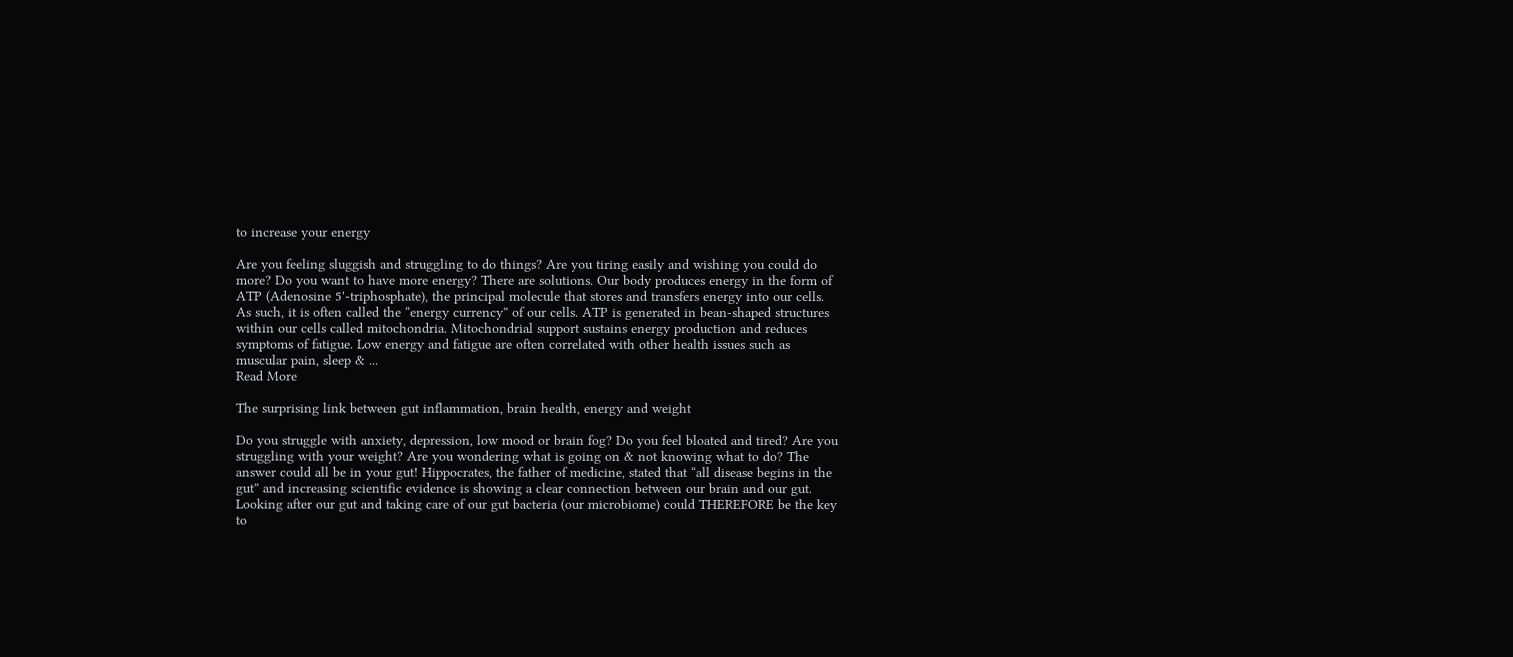to increase your energy

Are you feeling sluggish and struggling to do things? Are you tiring easily and wishing you could do more? Do you want to have more energy? There are solutions. Our body produces energy in the form of ATP (Adenosine 5'-triphosphate), the principal molecule that stores and transfers energy into our cells. As such, it is often called the “energy currency” of our cells. ATP is generated in bean-shaped structures within our cells called mitochondria. Mitochondrial support sustains energy production and reduces symptoms of fatigue. Low energy and fatigue are often correlated with other health issues such as muscular pain, sleep & ...
Read More

The surprising link between gut inflammation, brain health, energy and weight

Do you struggle with anxiety, depression, low mood or brain fog? Do you feel bloated and tired? Are you struggling with your weight? Are you wondering what is going on & not knowing what to do? The answer could all be in your gut! Hippocrates, the father of medicine, stated that “all disease begins in the gut” and increasing scientific evidence is showing a clear connection between our brain and our gut. Looking after our gut and taking care of our gut bacteria (our microbiome) could THEREFORE be the key to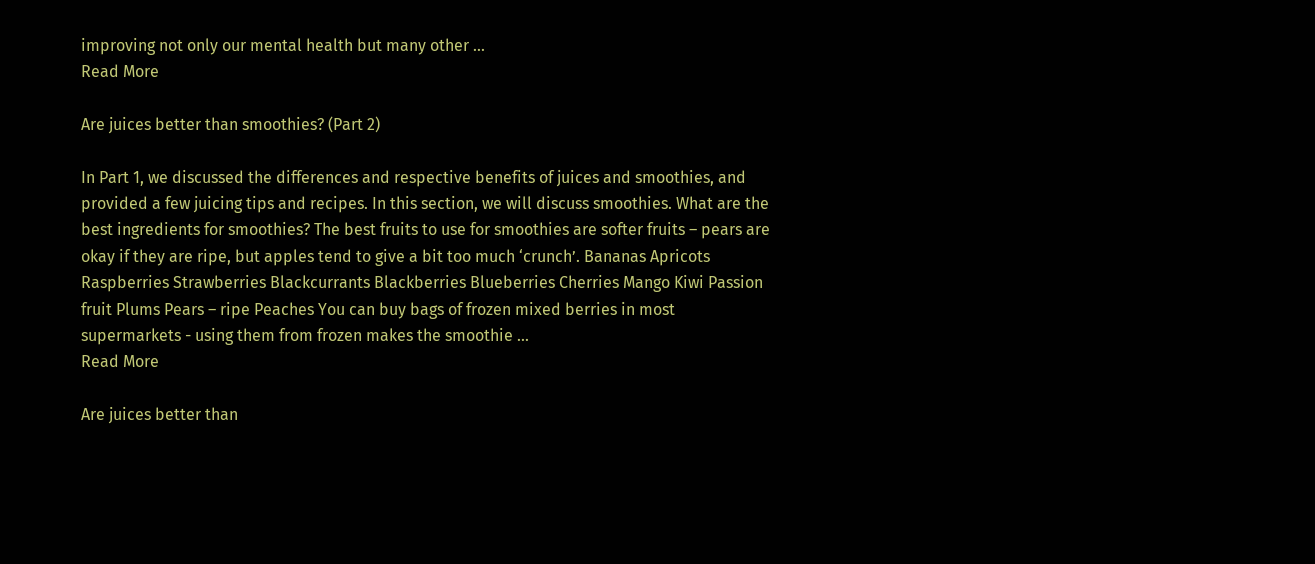improving not only our mental health but many other ...
Read More

Are juices better than smoothies? (Part 2)

In Part 1, we discussed the differences and respective benefits of juices and smoothies, and provided a few juicing tips and recipes. In this section, we will discuss smoothies. What are the best ingredients for smoothies? The best fruits to use for smoothies are softer fruits – pears are okay if they are ripe, but apples tend to give a bit too much ‘crunch’. Bananas Apricots Raspberries Strawberries Blackcurrants Blackberries Blueberries Cherries Mango Kiwi Passion fruit Plums Pears – ripe Peaches You can buy bags of frozen mixed berries in most supermarkets - using them from frozen makes the smoothie ...
Read More

Are juices better than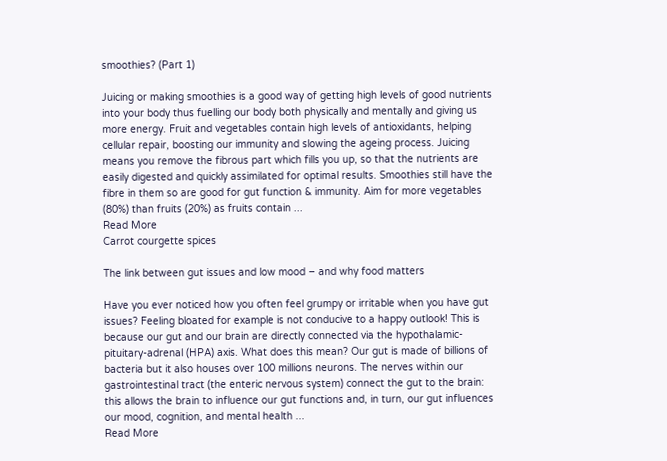smoothies? (Part 1)

Juicing or making smoothies is a good way of getting high levels of good nutrients into your body thus fuelling our body both physically and mentally and giving us more energy. Fruit and vegetables contain high levels of antioxidants, helping cellular repair, boosting our immunity and slowing the ageing process. Juicing means you remove the fibrous part which fills you up, so that the nutrients are easily digested and quickly assimilated for optimal results. Smoothies still have the fibre in them so are good for gut function & immunity. Aim for more vegetables (80%) than fruits (20%) as fruits contain ...
Read More
Carrot courgette spices

The link between gut issues and low mood – and why food matters

Have you ever noticed how you often feel grumpy or irritable when you have gut issues? Feeling bloated for example is not conducive to a happy outlook! This is because our gut and our brain are directly connected via the hypothalamic-pituitary-adrenal (HPA) axis. What does this mean? Our gut is made of billions of bacteria but it also houses over 100 millions neurons. The nerves within our gastrointestinal tract (the enteric nervous system) connect the gut to the brain: this allows the brain to influence our gut functions and, in turn, our gut influences our mood, cognition, and mental health ...
Read More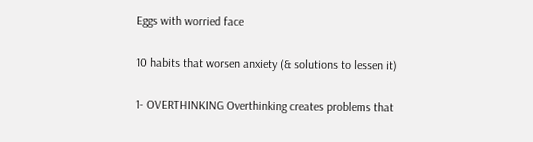Eggs with worried face

10 habits that worsen anxiety (& solutions to lessen it)

1- OVERTHINKING Overthinking creates problems that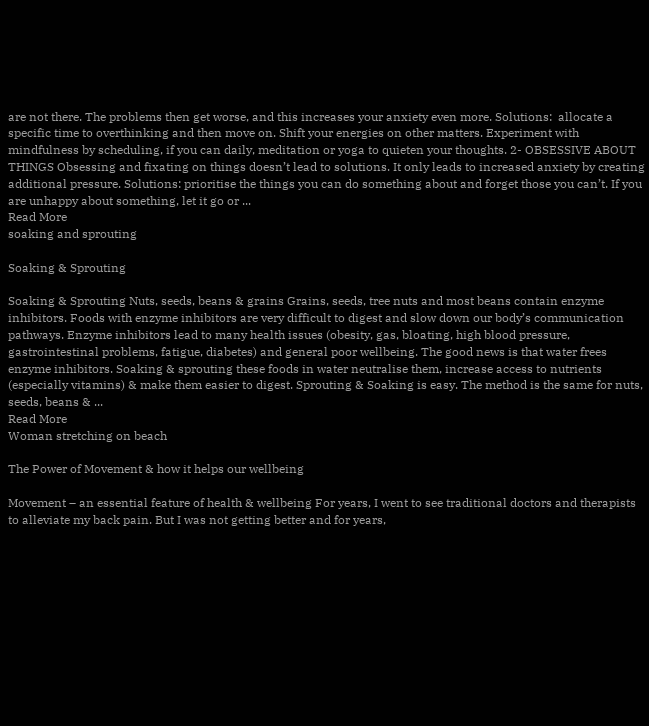are not there. The problems then get worse, and this increases your anxiety even more. Solutions:  allocate a specific time to overthinking and then move on. Shift your energies on other matters. Experiment with mindfulness by scheduling, if you can daily, meditation or yoga to quieten your thoughts. 2- OBSESSIVE ABOUT THINGS Obsessing and fixating on things doesn’t lead to solutions. It only leads to increased anxiety by creating additional pressure. Solutions: prioritise the things you can do something about and forget those you can’t. If you are unhappy about something, let it go or ...
Read More
soaking and sprouting

Soaking & Sprouting

Soaking & Sprouting Nuts, seeds, beans & grains Grains, seeds, tree nuts and most beans contain enzyme inhibitors. Foods with enzyme inhibitors are very difficult to digest and slow down our body’s communication pathways. Enzyme inhibitors lead to many health issues (obesity, gas, bloating, high blood pressure, gastrointestinal problems, fatigue, diabetes) and general poor wellbeing. The good news is that water frees enzyme inhibitors. Soaking & sprouting these foods in water neutralise them, increase access to nutrients (especially vitamins) & make them easier to digest. Sprouting & Soaking is easy. The method is the same for nuts, seeds, beans & ...
Read More
Woman stretching on beach

The Power of Movement & how it helps our wellbeing

Movement – an essential feature of health & wellbeing For years, I went to see traditional doctors and therapists to alleviate my back pain. But I was not getting better and for years,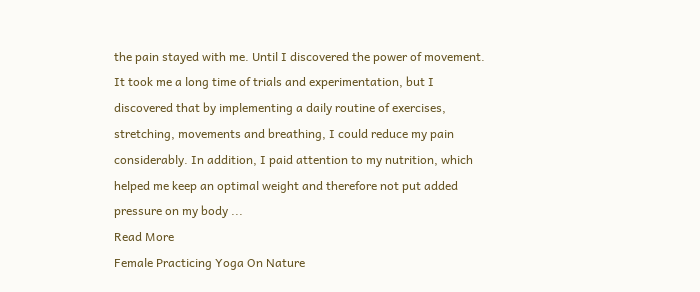the pain stayed with me. Until I discovered the power of movement. It took me a long time of trials and experimentation, but I discovered that by implementing a daily routine of exercises, stretching, movements and breathing, I could reduce my pain considerably. In addition, I paid attention to my nutrition, which helped me keep an optimal weight and therefore not put added pressure on my body ...
Read More
Female Practicing Yoga On Nature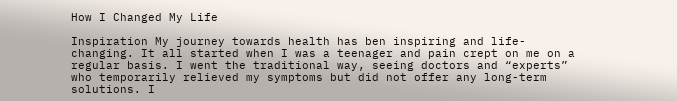How I Changed My Life

Inspiration My journey towards health has ben inspiring and life-changing. It all started when I was a teenager and pain crept on me on a regular basis. I went the traditional way, seeing doctors and “experts” who temporarily relieved my symptoms but did not offer any long-term solutions. I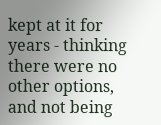kept at it for years - thinking there were no other options, and not being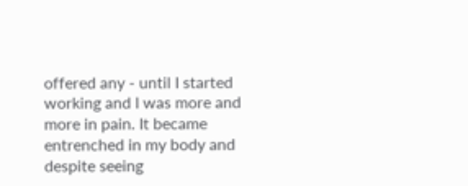offered any - until I started working and I was more and more in pain. It became entrenched in my body and despite seeing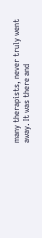many therapists, never truly went away. It was there and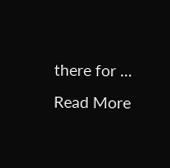there for ...
Read More